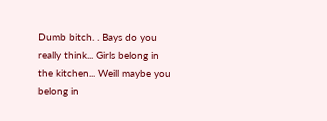Dumb bitch. . Bays do you really think... Girls belong in the kitchen... Weill maybe you belong in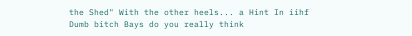the Shed" With the other heels... a Hint In iihf Dumb bitch Bays do you really think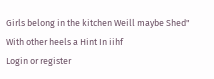Girls belong in the kitchen Weill maybe Shed" With other heels a Hint In iihf
Login or register